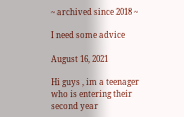~ archived since 2018 ~

I need some advice

August 16, 2021

Hi guys , im a teenager who is entering their second year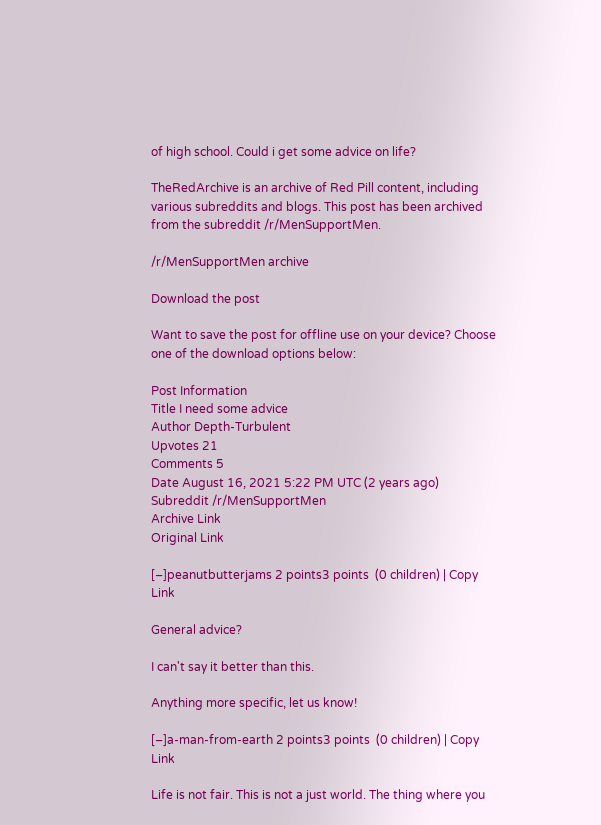of high school. Could i get some advice on life?

TheRedArchive is an archive of Red Pill content, including various subreddits and blogs. This post has been archived from the subreddit /r/MenSupportMen.

/r/MenSupportMen archive

Download the post

Want to save the post for offline use on your device? Choose one of the download options below:

Post Information
Title I need some advice
Author Depth-Turbulent
Upvotes 21
Comments 5
Date August 16, 2021 5:22 PM UTC (2 years ago)
Subreddit /r/MenSupportMen
Archive Link
Original Link

[–]peanutbutterjams 2 points3 points  (0 children) | Copy Link

General advice?

I can't say it better than this.

Anything more specific, let us know!

[–]a-man-from-earth 2 points3 points  (0 children) | Copy Link

Life is not fair. This is not a just world. The thing where you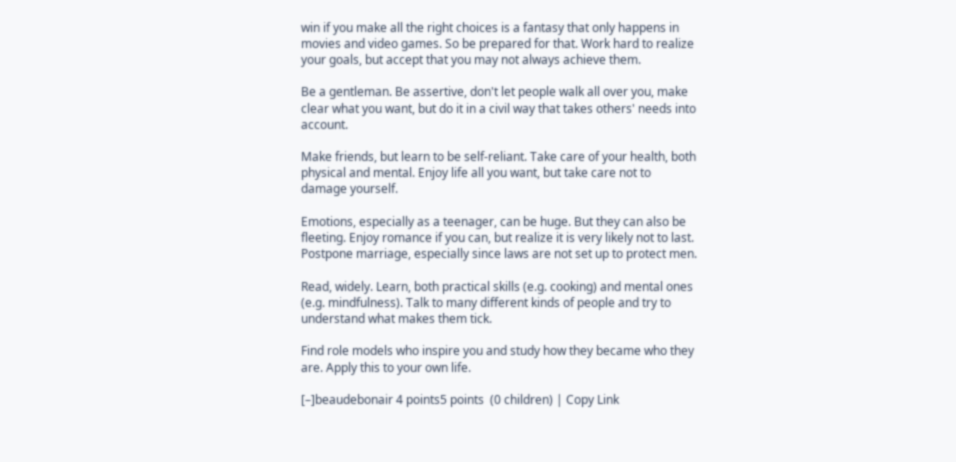win if you make all the right choices is a fantasy that only happens in movies and video games. So be prepared for that. Work hard to realize your goals, but accept that you may not always achieve them.

Be a gentleman. Be assertive, don't let people walk all over you, make clear what you want, but do it in a civil way that takes others' needs into account.

Make friends, but learn to be self-reliant. Take care of your health, both physical and mental. Enjoy life all you want, but take care not to damage yourself.

Emotions, especially as a teenager, can be huge. But they can also be fleeting. Enjoy romance if you can, but realize it is very likely not to last. Postpone marriage, especially since laws are not set up to protect men.

Read, widely. Learn, both practical skills (e.g. cooking) and mental ones (e.g. mindfulness). Talk to many different kinds of people and try to understand what makes them tick.

Find role models who inspire you and study how they became who they are. Apply this to your own life.

[–]beaudebonair 4 points5 points  (0 children) | Copy Link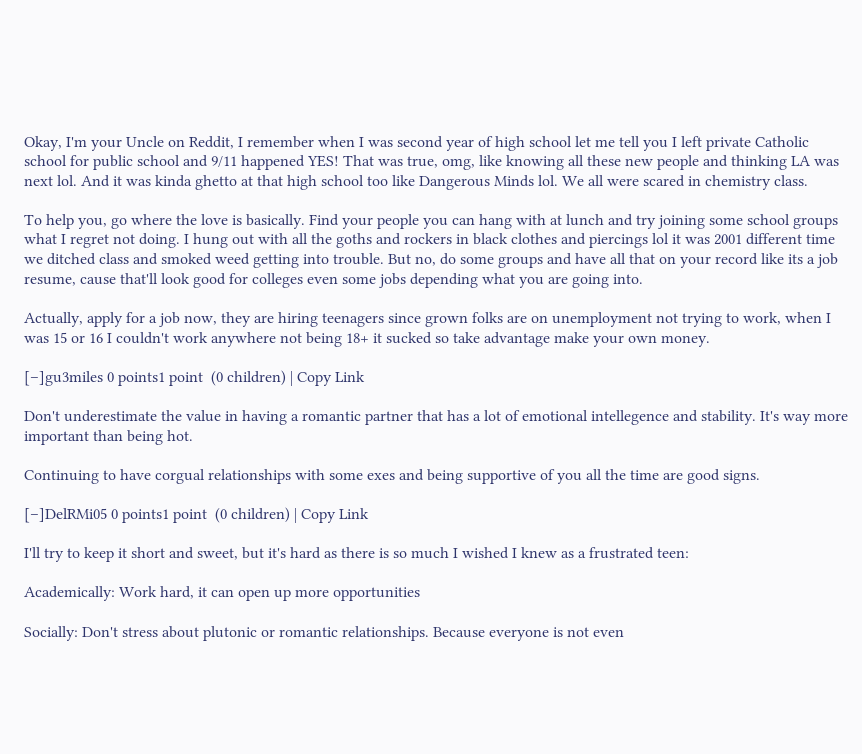Okay, I'm your Uncle on Reddit, I remember when I was second year of high school let me tell you I left private Catholic school for public school and 9/11 happened YES! That was true, omg, like knowing all these new people and thinking LA was next lol. And it was kinda ghetto at that high school too like Dangerous Minds lol. We all were scared in chemistry class.

To help you, go where the love is basically. Find your people you can hang with at lunch and try joining some school groups what I regret not doing. I hung out with all the goths and rockers in black clothes and piercings lol it was 2001 different time we ditched class and smoked weed getting into trouble. But no, do some groups and have all that on your record like its a job resume, cause that'll look good for colleges even some jobs depending what you are going into.

Actually, apply for a job now, they are hiring teenagers since grown folks are on unemployment not trying to work, when I was 15 or 16 I couldn't work anywhere not being 18+ it sucked so take advantage make your own money.

[–]gu3miles 0 points1 point  (0 children) | Copy Link

Don't underestimate the value in having a romantic partner that has a lot of emotional intellegence and stability. It's way more important than being hot.

Continuing to have corgual relationships with some exes and being supportive of you all the time are good signs.

[–]DelRMi05 0 points1 point  (0 children) | Copy Link

I'll try to keep it short and sweet, but it's hard as there is so much I wished I knew as a frustrated teen:

Academically: Work hard, it can open up more opportunities

Socially: Don't stress about plutonic or romantic relationships. Because everyone is not even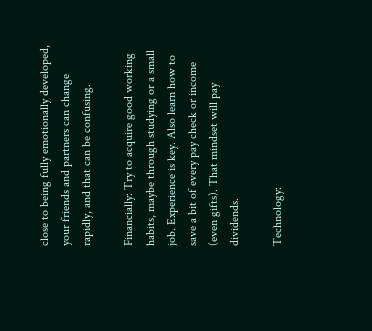close to being fully emotionally developed, your friends and partners can change rapidly, and that can be confusing.

Financially: Try to acquire good working habits, maybe through studying or a small job. Experience is key. Also learn how to save a bit of every pay check or income (even gifts). That mindset will pay dividends.

Technology: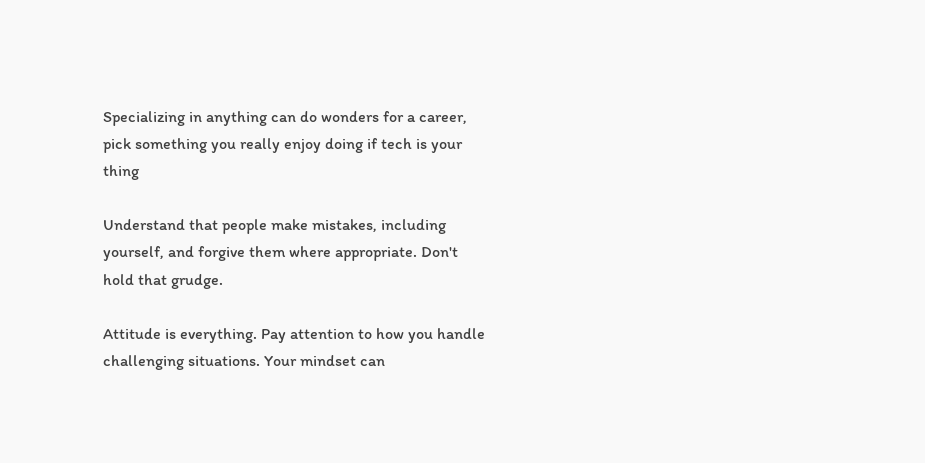Specializing in anything can do wonders for a career, pick something you really enjoy doing if tech is your thing

Understand that people make mistakes, including yourself, and forgive them where appropriate. Don't hold that grudge.

Attitude is everything. Pay attention to how you handle challenging situations. Your mindset can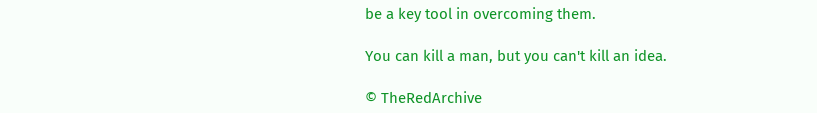be a key tool in overcoming them.

You can kill a man, but you can't kill an idea.

© TheRedArchive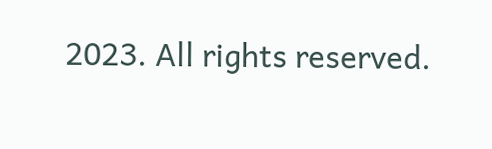2023. All rights reserved.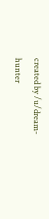created by /u/dream-hunter